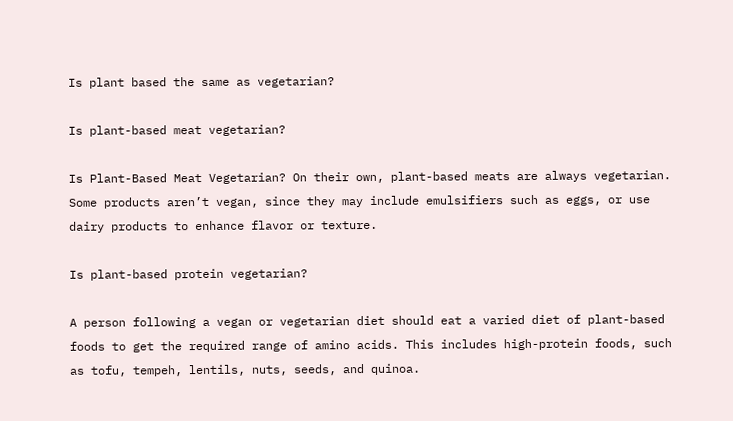Is plant based the same as vegetarian?

Is plant-based meat vegetarian?

Is Plant-Based Meat Vegetarian? On their own, plant-based meats are always vegetarian. Some products aren’t vegan, since they may include emulsifiers such as eggs, or use dairy products to enhance flavor or texture.

Is plant-based protein vegetarian?

A person following a vegan or vegetarian diet should eat a varied diet of plant-based foods to get the required range of amino acids. This includes high-protein foods, such as tofu, tempeh, lentils, nuts, seeds, and quinoa.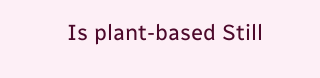Is plant-based Still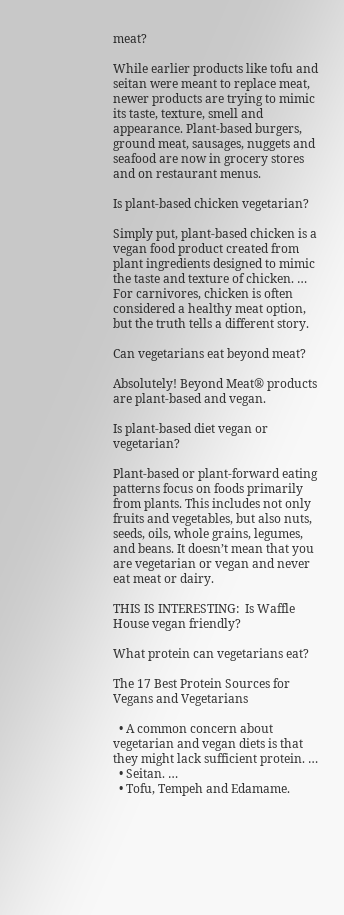meat?

While earlier products like tofu and seitan were meant to replace meat, newer products are trying to mimic its taste, texture, smell and appearance. Plant-based burgers, ground meat, sausages, nuggets and seafood are now in grocery stores and on restaurant menus.

Is plant-based chicken vegetarian?

Simply put, plant-based chicken is a vegan food product created from plant ingredients designed to mimic the taste and texture of chicken. … For carnivores, chicken is often considered a healthy meat option, but the truth tells a different story.

Can vegetarians eat beyond meat?

Absolutely! Beyond Meat® products are plant-based and vegan.

Is plant-based diet vegan or vegetarian?

Plant-based or plant-forward eating patterns focus on foods primarily from plants. This includes not only fruits and vegetables, but also nuts, seeds, oils, whole grains, legumes, and beans. It doesn’t mean that you are vegetarian or vegan and never eat meat or dairy.

THIS IS INTERESTING:  Is Waffle House vegan friendly?

What protein can vegetarians eat?

The 17 Best Protein Sources for Vegans and Vegetarians

  • A common concern about vegetarian and vegan diets is that they might lack sufficient protein. …
  • Seitan. …
  • Tofu, Tempeh and Edamame.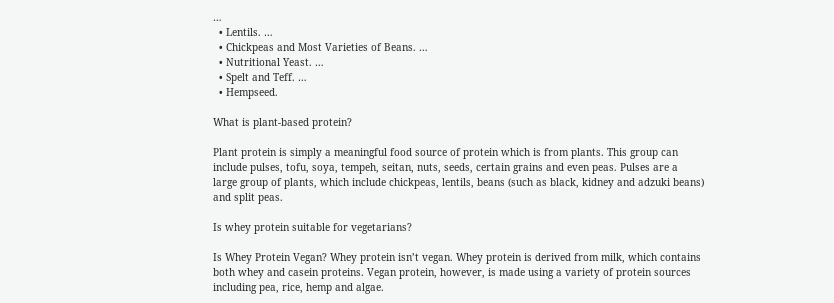…
  • Lentils. …
  • Chickpeas and Most Varieties of Beans. …
  • Nutritional Yeast. …
  • Spelt and Teff. …
  • Hempseed.

What is plant-based protein?

Plant protein is simply a meaningful food source of protein which is from plants. This group can include pulses, tofu, soya, tempeh, seitan, nuts, seeds, certain grains and even peas. Pulses are a large group of plants, which include chickpeas, lentils, beans (such as black, kidney and adzuki beans) and split peas.

Is whey protein suitable for vegetarians?

Is Whey Protein Vegan? Whey protein isn’t vegan. Whey protein is derived from milk, which contains both whey and casein proteins. Vegan protein, however, is made using a variety of protein sources including pea, rice, hemp and algae.